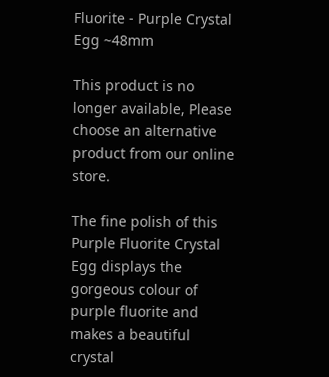Fluorite - Purple Crystal Egg ~48mm

This product is no longer available, Please choose an alternative product from our online store.

The fine polish of this Purple Fluorite Crystal Egg displays the gorgeous colour of purple fluorite and makes a beautiful crystal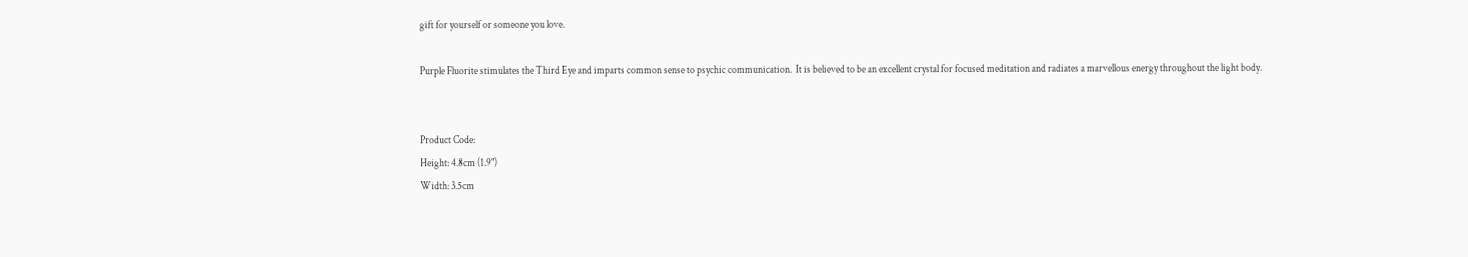gift for yourself or someone you love.

Purple Fluorite stimulates the Third Eye and imparts common sense to psychic communication.  It is believed to be an excellent crystal for focused meditation and radiates a marvellous energy throughout the light body.


Product Code:
Height: 4.8cm (1.9")
Width: 3.5cm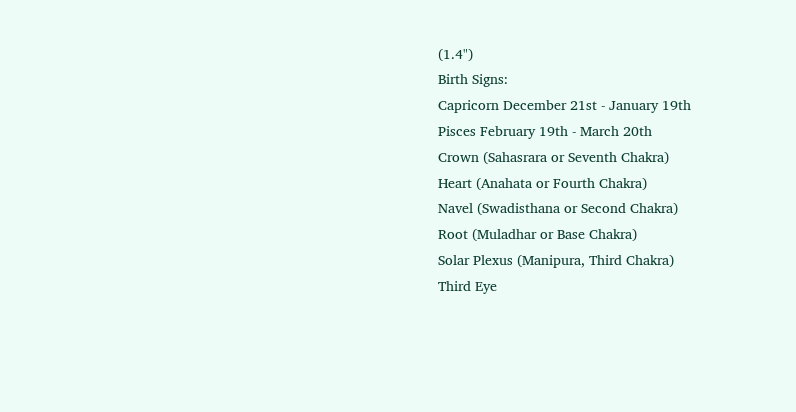(1.4")
Birth Signs:
Capricorn December 21st - January 19th
Pisces February 19th - March 20th
Crown (Sahasrara or Seventh Chakra)
Heart (Anahata or Fourth Chakra)
Navel (Swadisthana or Second Chakra)
Root (Muladhar or Base Chakra)
Solar Plexus (Manipura, Third Chakra)
Third Eye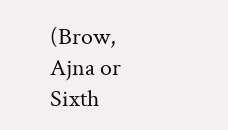(Brow, Ajna or Sixth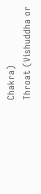Chakra)
Throat (Vishuddha or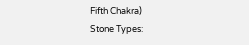Fifth Chakra)
Stone Types: